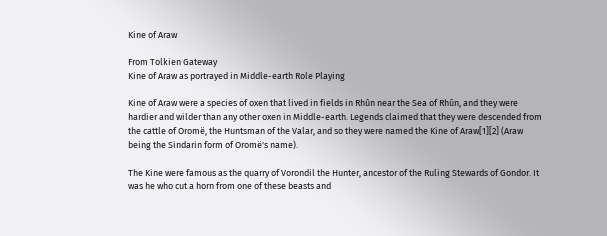Kine of Araw

From Tolkien Gateway
Kine of Araw as portrayed in Middle-earth Role Playing

Kine of Araw were a species of oxen that lived in fields in Rhûn near the Sea of Rhûn, and they were hardier and wilder than any other oxen in Middle-earth. Legends claimed that they were descended from the cattle of Oromë, the Huntsman of the Valar, and so they were named the Kine of Araw[1][2] (Araw being the Sindarin form of Oromë's name).

The Kine were famous as the quarry of Vorondil the Hunter, ancestor of the Ruling Stewards of Gondor. It was he who cut a horn from one of these beasts and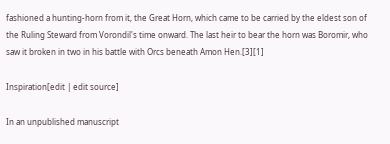fashioned a hunting-horn from it, the Great Horn, which came to be carried by the eldest son of the Ruling Steward from Vorondil's time onward. The last heir to bear the horn was Boromir, who saw it broken in two in his battle with Orcs beneath Amon Hen.[3][1]

Inspiration[edit | edit source]

In an unpublished manuscript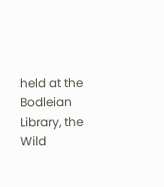held at the Bodleian Library, the Wild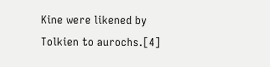Kine were likened by Tolkien to aurochs.[4]